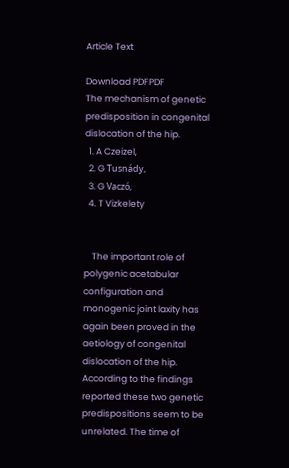Article Text

Download PDFPDF
The mechanism of genetic predisposition in congenital dislocation of the hip.
  1. A Czeizel,
  2. G Tusnády,
  3. G Vaczó,
  4. T Vizkelety


    The important role of polygenic acetabular configuration and monogenic joint laxity has again been proved in the aetiology of congenital dislocation of the hip. According to the findings reported these two genetic predispositions seem to be unrelated. The time of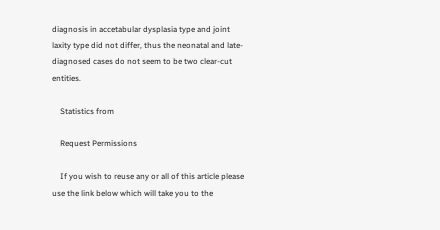diagnosis in accetabular dysplasia type and joint laxity type did not differ, thus the neonatal and late-diagnosed cases do not seem to be two clear-cut entities.

    Statistics from

    Request Permissions

    If you wish to reuse any or all of this article please use the link below which will take you to the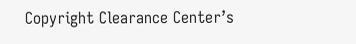Copyright Clearance Center’s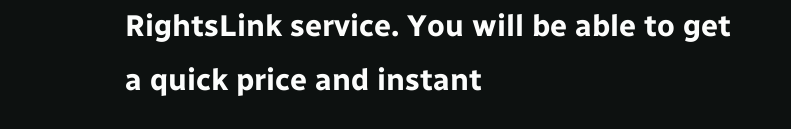RightsLink service. You will be able to get a quick price and instant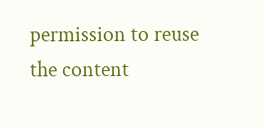permission to reuse the content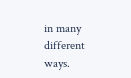in many different ways.